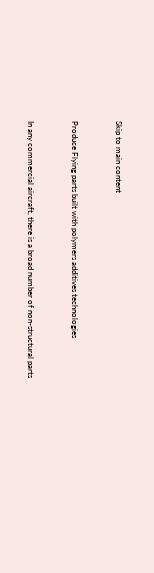Skip to main content


Produce Flying parts built with polymers additives technologies


In any commercial aircraft, there is a broad number of non-structural parts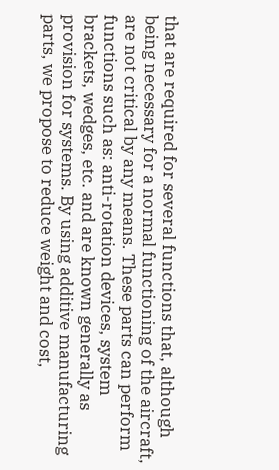that are required for several functions that, although being necessary for a normal functioning of the aircraft, are not critical by any means. These parts can perform functions such as: anti-rotation devices, system brackets, wedges, etc. and are known generally as provision for systems. By using additive manufacturing parts, we propose to reduce weight and cost,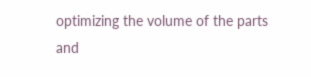optimizing the volume of the parts and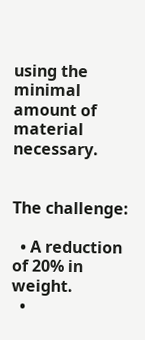using the minimal amount of material necessary.


The challenge:

  • A reduction of 20% in weight.
  •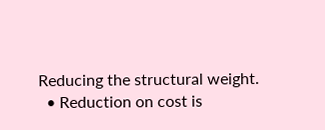Reducing the structural weight.
  • Reduction on cost is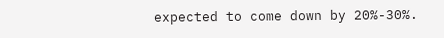expected to come down by 20%-30%.